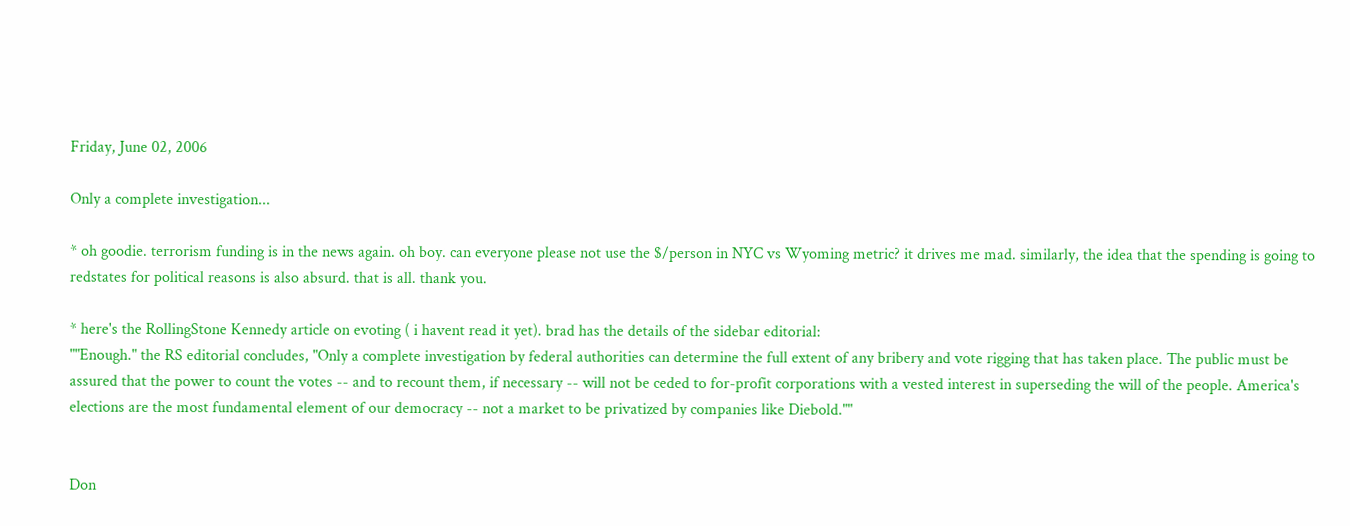Friday, June 02, 2006

Only a complete investigation...

* oh goodie. terrorism funding is in the news again. oh boy. can everyone please not use the $/person in NYC vs Wyoming metric? it drives me mad. similarly, the idea that the spending is going to redstates for political reasons is also absurd. that is all. thank you.

* here's the RollingStone Kennedy article on evoting ( i havent read it yet). brad has the details of the sidebar editorial:
""Enough." the RS editorial concludes, "Only a complete investigation by federal authorities can determine the full extent of any bribery and vote rigging that has taken place. The public must be assured that the power to count the votes -- and to recount them, if necessary -- will not be ceded to for-profit corporations with a vested interest in superseding the will of the people. America's elections are the most fundamental element of our democracy -- not a market to be privatized by companies like Diebold.""


Don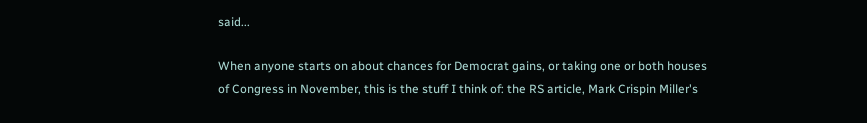said...

When anyone starts on about chances for Democrat gains, or taking one or both houses of Congress in November, this is the stuff I think of: the RS article, Mark Crispin Miller's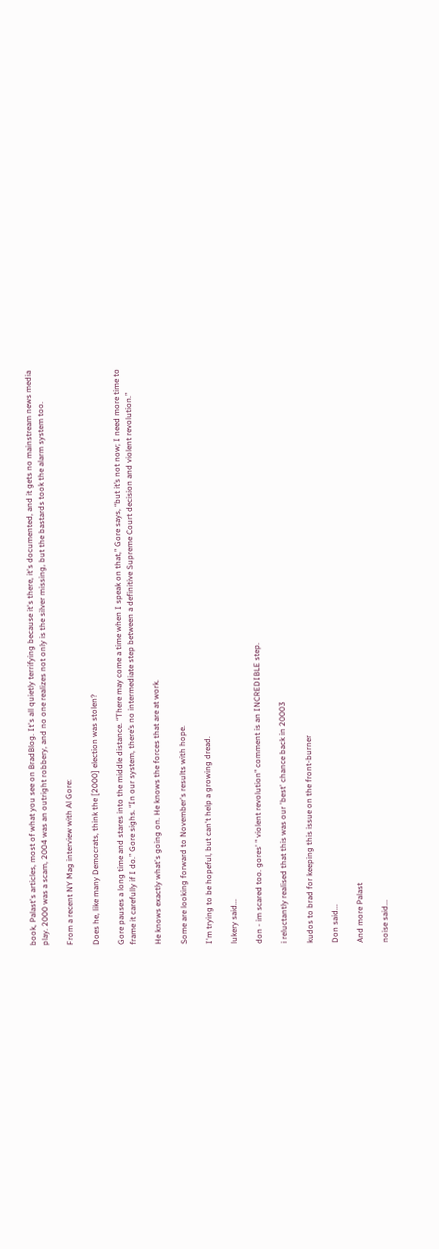book, Palast's articles, most of what you see on BradBlog. It's all quietly terrifying because it's there, it's documented, and it gets no mainstream news media play. 2000 was a scam, 2004 was an outright robbery, and no one realizes not only is the silver missing, but the bastards took the alarm system too.

From a recent NY Mag interview with Al Gore:

Does he, like many Democrats, think the [2000] election was stolen?

Gore pauses a long time and stares into the middle distance. “There may come a time when I speak on that,” Gore says, “but it’s not now; I need more time to frame it carefully if I do.” Gore sighs. “In our system, there’s no intermediate step between a definitive Supreme Court decision and violent revolution.”

He knows exactly what's going on. He knows the forces that are at work.

Some are looking forward to November's results with hope.

I'm trying to be hopeful, but can't help a growing dread.

lukery said...

don - im scared too. gores' " violent revolution" comment is an INCREDIBLE step.

i reluctantly realised that this was our 'best' chance back in 20003

kudos to brad for keeping this issue on the front-burner

Don said...

And more Palast

noise said...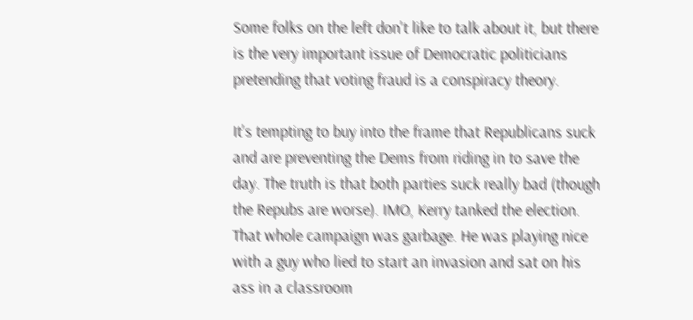Some folks on the left don't like to talk about it, but there is the very important issue of Democratic politicians pretending that voting fraud is a conspiracy theory.

It's tempting to buy into the frame that Republicans suck and are preventing the Dems from riding in to save the day. The truth is that both parties suck really bad (though the Repubs are worse). IMO, Kerry tanked the election. That whole campaign was garbage. He was playing nice with a guy who lied to start an invasion and sat on his ass in a classroom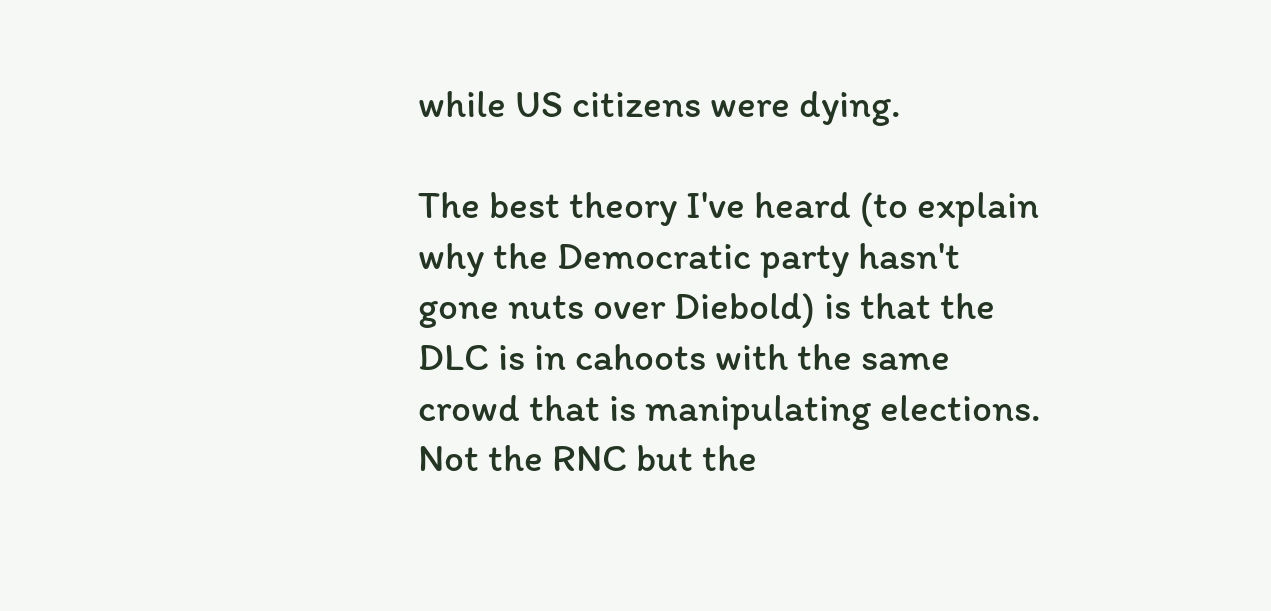while US citizens were dying.

The best theory I've heard (to explain why the Democratic party hasn't gone nuts over Diebold) is that the DLC is in cahoots with the same crowd that is manipulating elections. Not the RNC but the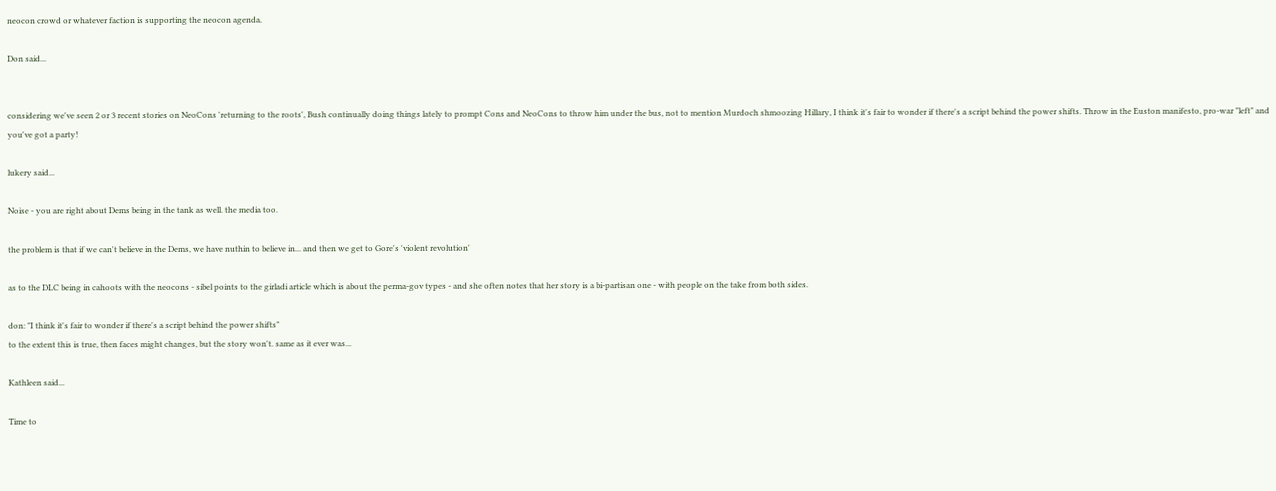neocon crowd or whatever faction is supporting the neocon agenda.

Don said...


considering we've seen 2 or 3 recent stories on NeoCons 'returning to the roots', Bush continually doing things lately to prompt Cons and NeoCons to throw him under the bus, not to mention Murdoch shmoozing Hillary, I think it's fair to wonder if there's a script behind the power shifts. Throw in the Euston manifesto, pro-war "left" and you've got a party!

lukery said...

Noise - you are right about Dems being in the tank as well. the media too.

the problem is that if we can't believe in the Dems, we have nuthin to believe in... and then we get to Gore's 'violent revolution'

as to the DLC being in cahoots with the neocons - sibel points to the girladi article which is about the perma-gov types - and she often notes that her story is a bi-partisan one - with people on the take from both sides.

don: "I think it's fair to wonder if there's a script behind the power shifts"
to the extent this is true, then faces might changes, but the story won't. same as it ever was...

Kathleen said...

Time to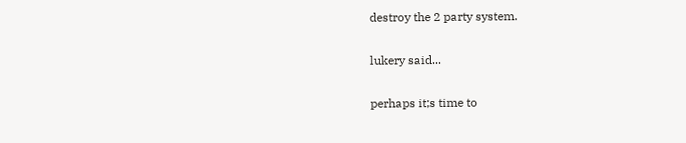destroy the 2 party system.

lukery said...

perhaps it;s time to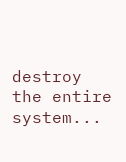destroy the entire system...